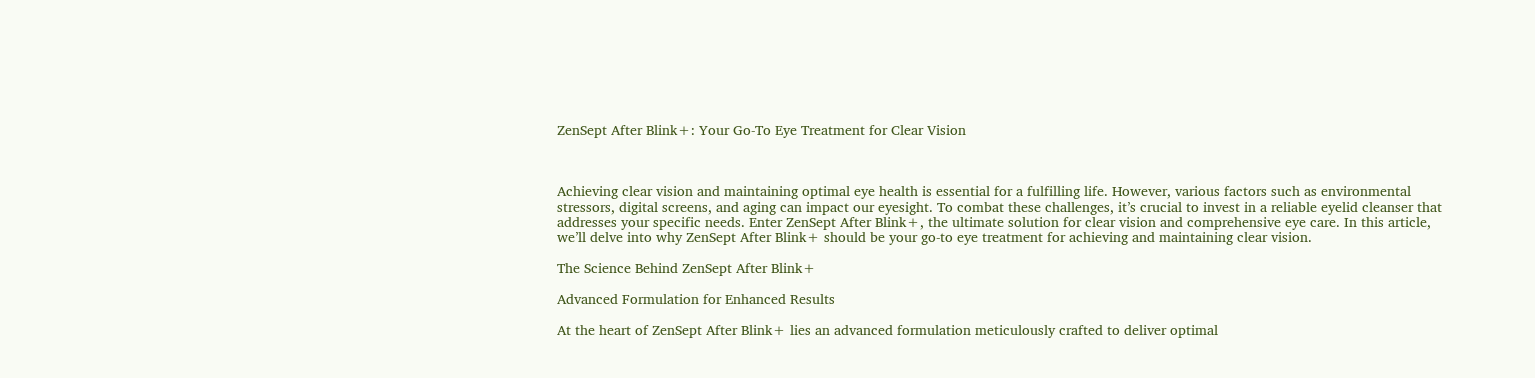ZenSept After Blink+: Your Go-To Eye Treatment for Clear Vision



Achieving clear vision and maintaining optimal eye health is essential for a fulfilling life. However, various factors such as environmental stressors, digital screens, and aging can impact our eyesight. To combat these challenges, it’s crucial to invest in a reliable eyelid cleanser that addresses your specific needs. Enter ZenSept After Blink+, the ultimate solution for clear vision and comprehensive eye care. In this article, we’ll delve into why ZenSept After Blink+ should be your go-to eye treatment for achieving and maintaining clear vision.

The Science Behind ZenSept After Blink+

Advanced Formulation for Enhanced Results

At the heart of ZenSept After Blink+ lies an advanced formulation meticulously crafted to deliver optimal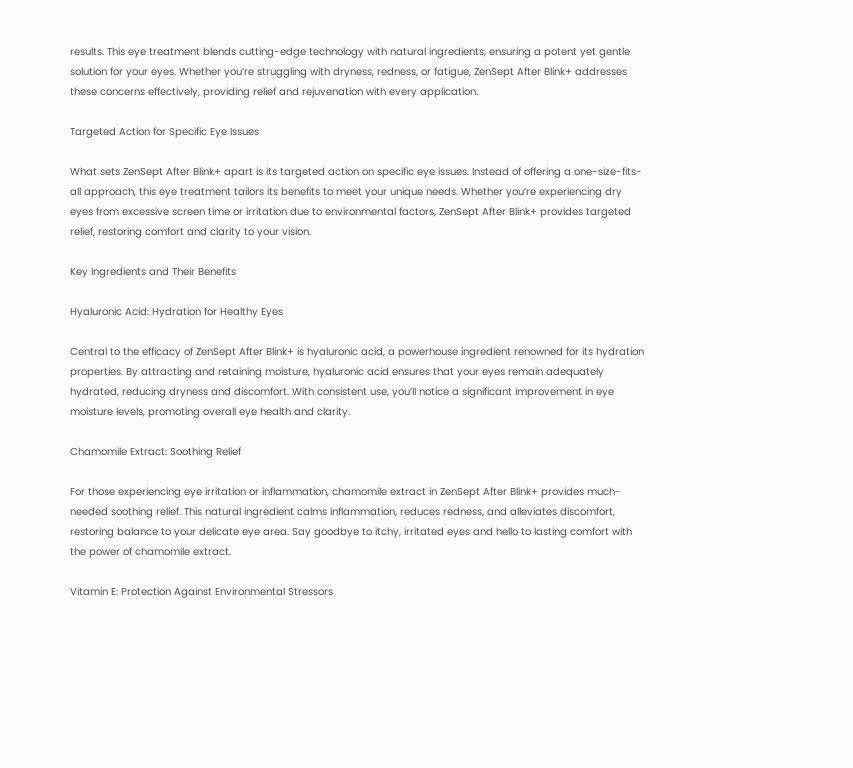results. This eye treatment blends cutting-edge technology with natural ingredients, ensuring a potent yet gentle solution for your eyes. Whether you’re struggling with dryness, redness, or fatigue, ZenSept After Blink+ addresses these concerns effectively, providing relief and rejuvenation with every application.

Targeted Action for Specific Eye Issues

What sets ZenSept After Blink+ apart is its targeted action on specific eye issues. Instead of offering a one-size-fits-all approach, this eye treatment tailors its benefits to meet your unique needs. Whether you’re experiencing dry eyes from excessive screen time or irritation due to environmental factors, ZenSept After Blink+ provides targeted relief, restoring comfort and clarity to your vision.

Key Ingredients and Their Benefits

Hyaluronic Acid: Hydration for Healthy Eyes

Central to the efficacy of ZenSept After Blink+ is hyaluronic acid, a powerhouse ingredient renowned for its hydration properties. By attracting and retaining moisture, hyaluronic acid ensures that your eyes remain adequately hydrated, reducing dryness and discomfort. With consistent use, you’ll notice a significant improvement in eye moisture levels, promoting overall eye health and clarity.

Chamomile Extract: Soothing Relief

For those experiencing eye irritation or inflammation, chamomile extract in ZenSept After Blink+ provides much-needed soothing relief. This natural ingredient calms inflammation, reduces redness, and alleviates discomfort, restoring balance to your delicate eye area. Say goodbye to itchy, irritated eyes and hello to lasting comfort with the power of chamomile extract.

Vitamin E: Protection Against Environmental Stressors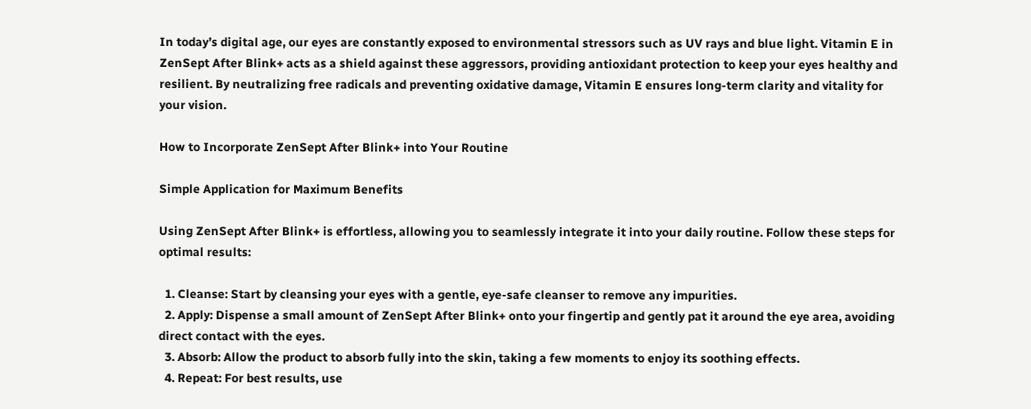In today’s digital age, our eyes are constantly exposed to environmental stressors such as UV rays and blue light. Vitamin E in ZenSept After Blink+ acts as a shield against these aggressors, providing antioxidant protection to keep your eyes healthy and resilient. By neutralizing free radicals and preventing oxidative damage, Vitamin E ensures long-term clarity and vitality for your vision.

How to Incorporate ZenSept After Blink+ into Your Routine

Simple Application for Maximum Benefits

Using ZenSept After Blink+ is effortless, allowing you to seamlessly integrate it into your daily routine. Follow these steps for optimal results:

  1. Cleanse: Start by cleansing your eyes with a gentle, eye-safe cleanser to remove any impurities.
  2. Apply: Dispense a small amount of ZenSept After Blink+ onto your fingertip and gently pat it around the eye area, avoiding direct contact with the eyes.
  3. Absorb: Allow the product to absorb fully into the skin, taking a few moments to enjoy its soothing effects.
  4. Repeat: For best results, use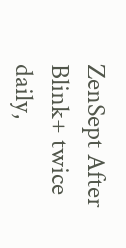ZenSept After Blink+ twice daily,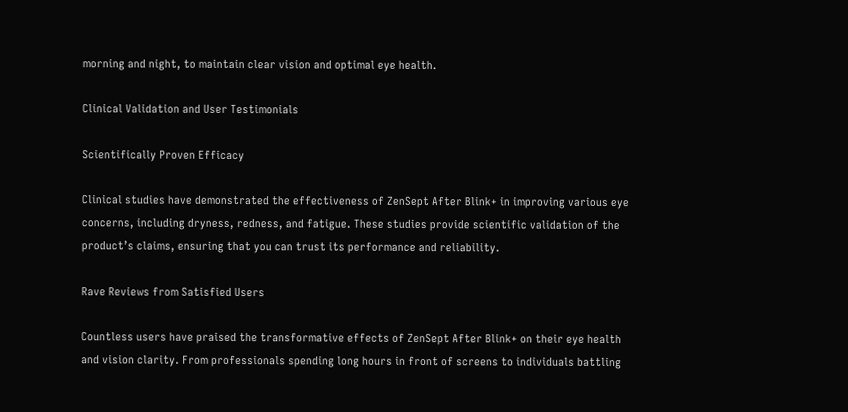morning and night, to maintain clear vision and optimal eye health.

Clinical Validation and User Testimonials

Scientifically Proven Efficacy

Clinical studies have demonstrated the effectiveness of ZenSept After Blink+ in improving various eye concerns, including dryness, redness, and fatigue. These studies provide scientific validation of the product’s claims, ensuring that you can trust its performance and reliability.

Rave Reviews from Satisfied Users

Countless users have praised the transformative effects of ZenSept After Blink+ on their eye health and vision clarity. From professionals spending long hours in front of screens to individuals battling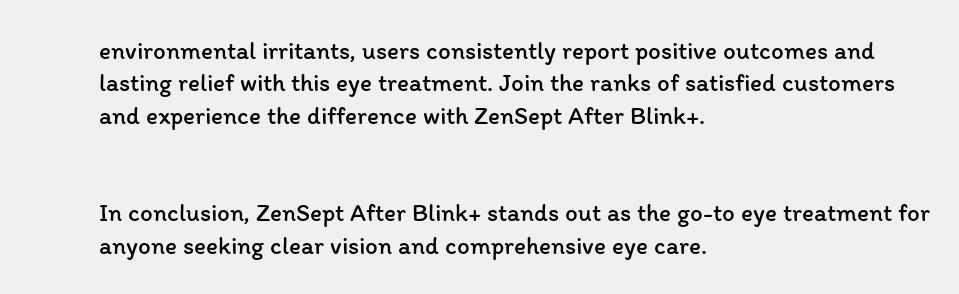environmental irritants, users consistently report positive outcomes and lasting relief with this eye treatment. Join the ranks of satisfied customers and experience the difference with ZenSept After Blink+.


In conclusion, ZenSept After Blink+ stands out as the go-to eye treatment for anyone seeking clear vision and comprehensive eye care.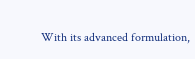With its advanced formulation,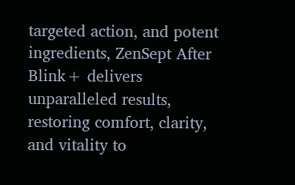targeted action, and potent ingredients, ZenSept After Blink+ delivers unparalleled results, restoring comfort, clarity, and vitality to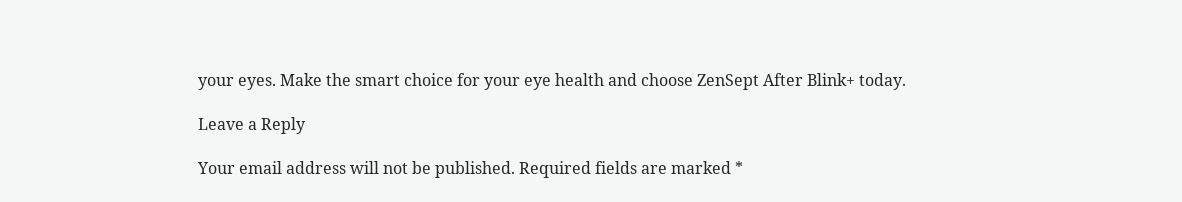your eyes. Make the smart choice for your eye health and choose ZenSept After Blink+ today.

Leave a Reply

Your email address will not be published. Required fields are marked *